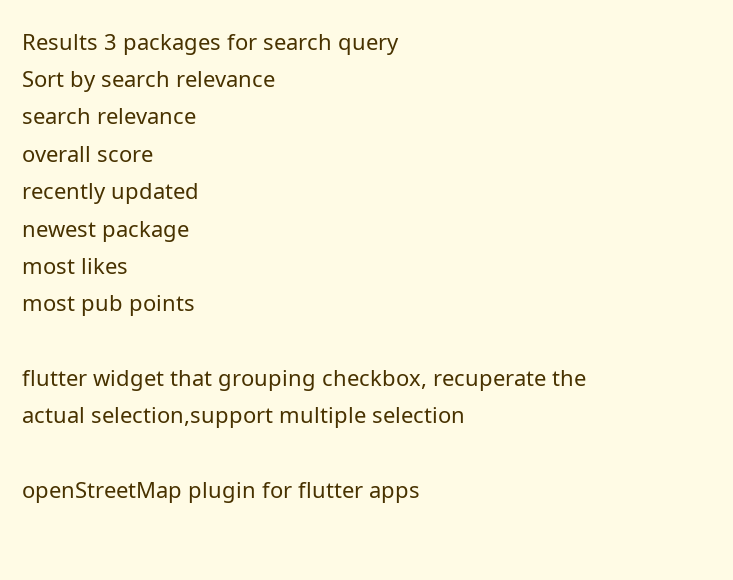Results 3 packages for search query
Sort by search relevance
search relevance
overall score
recently updated
newest package
most likes
most pub points

flutter widget that grouping checkbox, recuperate the actual selection,support multiple selection

openStreetMap plugin for flutter apps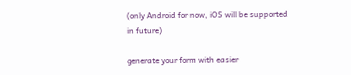(only Android for now, iOS will be supported in future)

generate your form with easier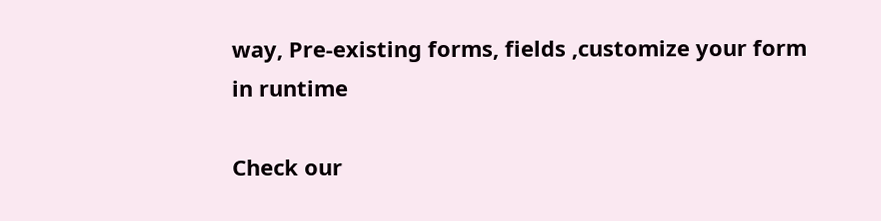way, Pre-existing forms, fields ,customize your form in runtime

Check our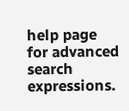help page for advanced search expressions.